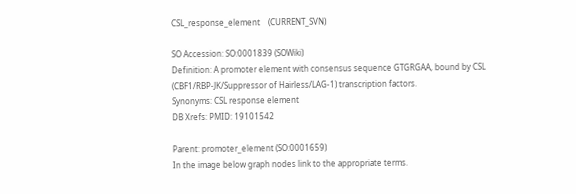CSL_response_element    (CURRENT_SVN)

SO Accession: SO:0001839 (SOWiki)
Definition: A promoter element with consensus sequence GTGRGAA, bound by CSL (CBF1/RBP-JK/Suppressor of Hairless/LAG-1) transcription factors.
Synonyms: CSL response element
DB Xrefs: PMID: 19101542

Parent: promoter_element (SO:0001659)
In the image below graph nodes link to the appropriate terms.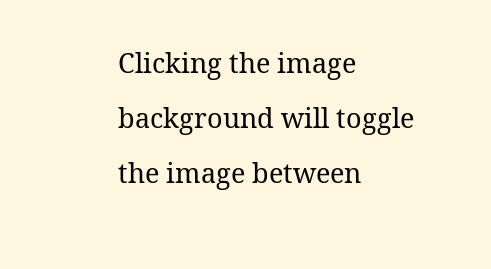Clicking the image background will toggle the image between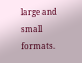large and small formats.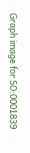Graph image for SO:0001839